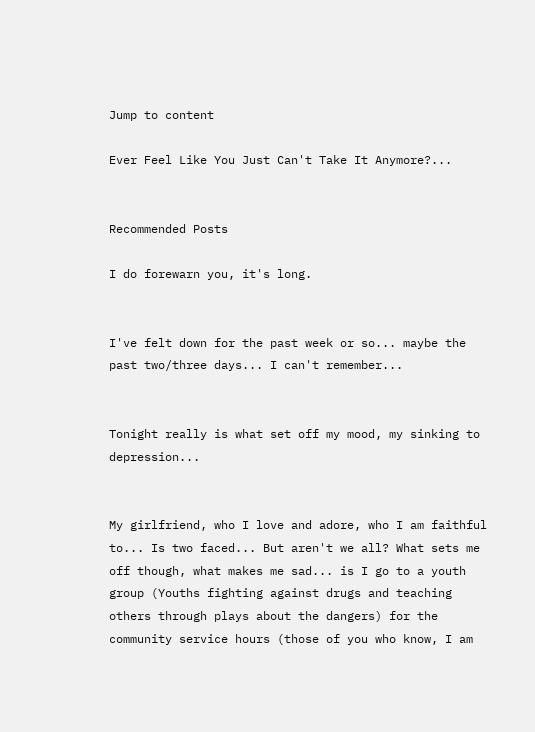Jump to content

Ever Feel Like You Just Can't Take It Anymore?...


Recommended Posts

I do forewarn you, it's long.


I've felt down for the past week or so... maybe the past two/three days... I can't remember...


Tonight really is what set off my mood, my sinking to depression...


My girlfriend, who I love and adore, who I am faithful to... Is two faced... But aren't we all? What sets me off though, what makes me sad... is I go to a youth group (Youths fighting against drugs and teaching others through plays about the dangers) for the community service hours (those of you who know, I am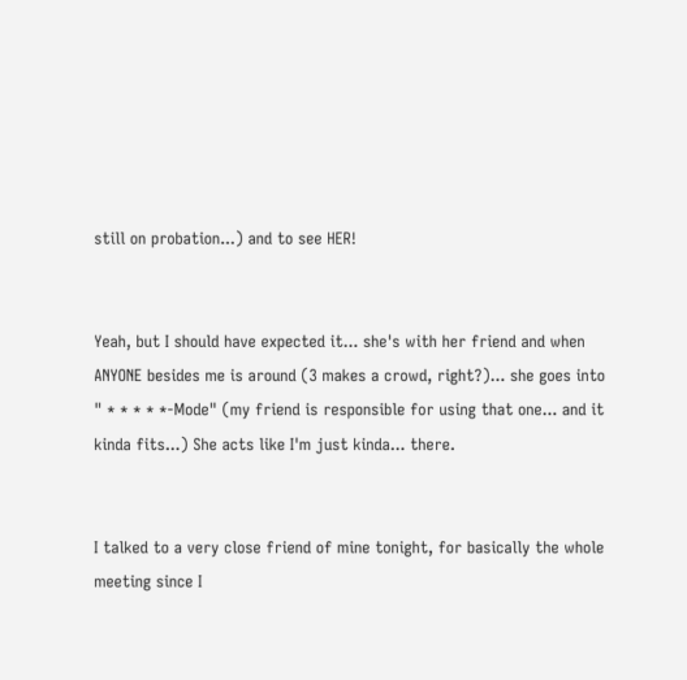still on probation...) and to see HER!


Yeah, but I should have expected it... she's with her friend and when ANYONE besides me is around (3 makes a crowd, right?)... she goes into " * * * * *-Mode" (my friend is responsible for using that one... and it kinda fits...) She acts like I'm just kinda... there.


I talked to a very close friend of mine tonight, for basically the whole meeting since I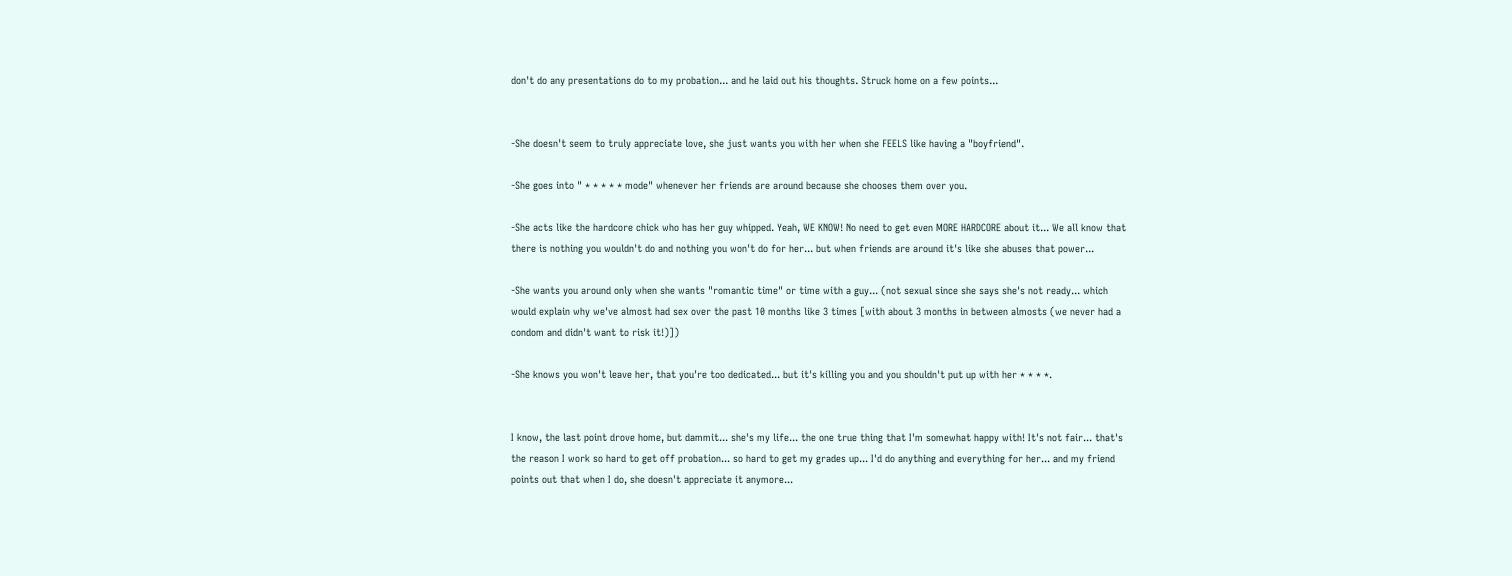don't do any presentations do to my probation... and he laid out his thoughts. Struck home on a few points...


-She doesn't seem to truly appreciate love, she just wants you with her when she FEELS like having a "boyfriend".

-She goes into " * * * * * mode" whenever her friends are around because she chooses them over you.

-She acts like the hardcore chick who has her guy whipped. Yeah, WE KNOW! No need to get even MORE HARDCORE about it... We all know that there is nothing you wouldn't do and nothing you won't do for her... but when friends are around it's like she abuses that power...

-She wants you around only when she wants "romantic time" or time with a guy... (not sexual since she says she's not ready... which would explain why we've almost had sex over the past 10 months like 3 times [with about 3 months in between almosts (we never had a condom and didn't want to risk it!)])

-She knows you won't leave her, that you're too dedicated... but it's killing you and you shouldn't put up with her * * * *.


I know, the last point drove home, but dammit... she's my life... the one true thing that I'm somewhat happy with! It's not fair... that's the reason I work so hard to get off probation... so hard to get my grades up... I'd do anything and everything for her... and my friend points out that when I do, she doesn't appreciate it anymore...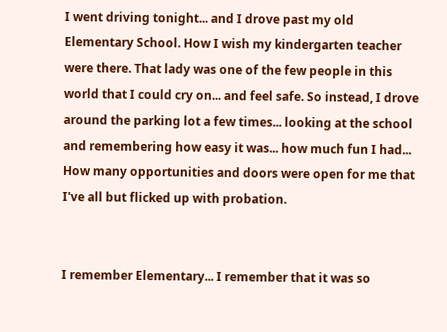I went driving tonight... and I drove past my old Elementary School. How I wish my kindergarten teacher were there. That lady was one of the few people in this world that I could cry on... and feel safe. So instead, I drove around the parking lot a few times... looking at the school and remembering how easy it was... how much fun I had... How many opportunities and doors were open for me that I've all but flicked up with probation.


I remember Elementary... I remember that it was so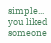simple... you liked someone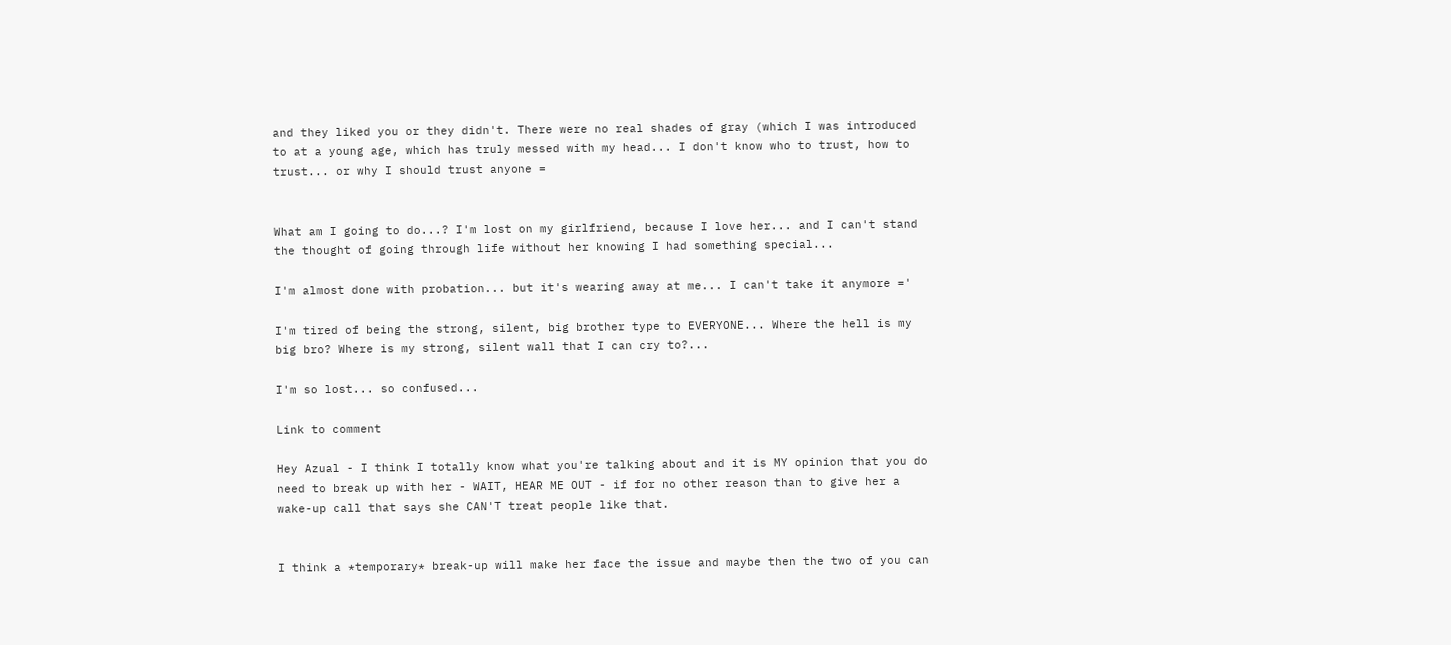and they liked you or they didn't. There were no real shades of gray (which I was introduced to at a young age, which has truly messed with my head... I don't know who to trust, how to trust... or why I should trust anyone =


What am I going to do...? I'm lost on my girlfriend, because I love her... and I can't stand the thought of going through life without her knowing I had something special...

I'm almost done with probation... but it's wearing away at me... I can't take it anymore ='

I'm tired of being the strong, silent, big brother type to EVERYONE... Where the hell is my big bro? Where is my strong, silent wall that I can cry to?...

I'm so lost... so confused...

Link to comment

Hey Azual - I think I totally know what you're talking about and it is MY opinion that you do need to break up with her - WAIT, HEAR ME OUT - if for no other reason than to give her a wake-up call that says she CAN'T treat people like that.


I think a *temporary* break-up will make her face the issue and maybe then the two of you can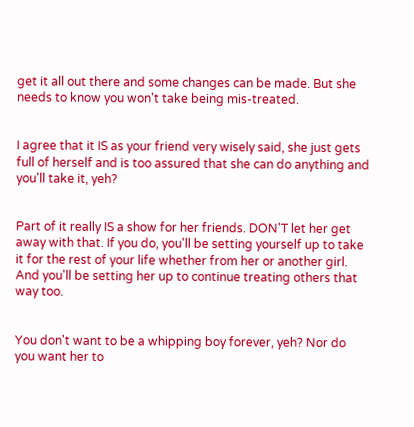get it all out there and some changes can be made. But she needs to know you won't take being mis-treated.


I agree that it IS as your friend very wisely said, she just gets full of herself and is too assured that she can do anything and you'll take it, yeh?


Part of it really IS a show for her friends. DON'T let her get away with that. If you do, you'll be setting yourself up to take it for the rest of your life whether from her or another girl. And you'll be setting her up to continue treating others that way too.


You don't want to be a whipping boy forever, yeh? Nor do you want her to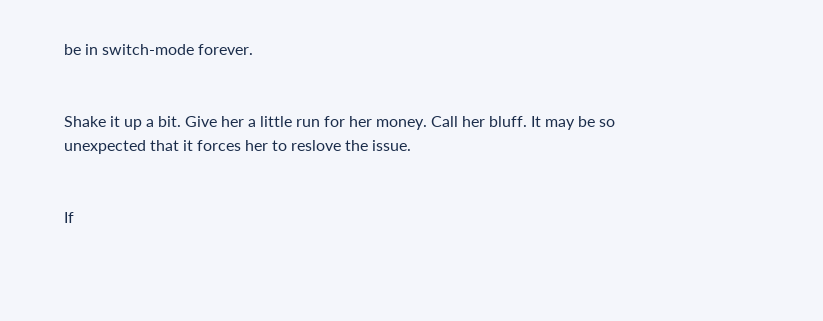be in switch-mode forever.


Shake it up a bit. Give her a little run for her money. Call her bluff. It may be so unexpected that it forces her to reslove the issue.


If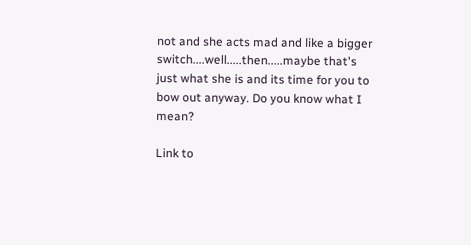not and she acts mad and like a bigger switch....well.....then.....maybe that's just what she is and its time for you to bow out anyway. Do you know what I mean?

Link to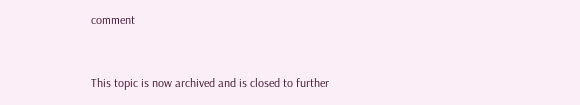comment


This topic is now archived and is closed to further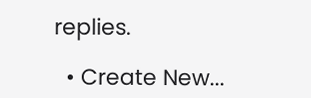replies.

  • Create New...